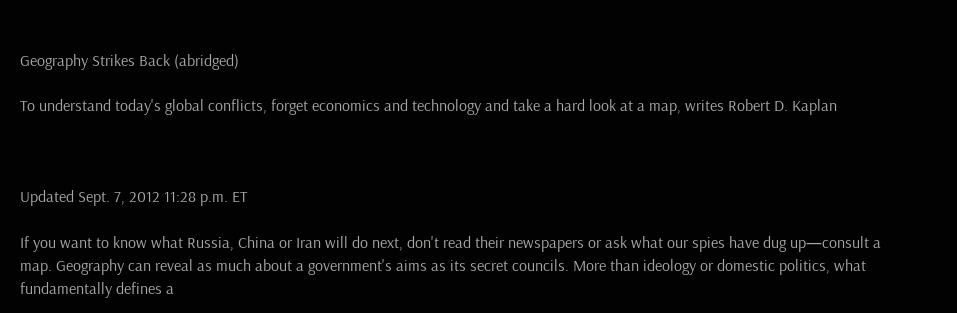Geography Strikes Back (abridged)

To understand today's global conflicts, forget economics and technology and take a hard look at a map, writes Robert D. Kaplan



Updated Sept. 7, 2012 11:28 p.m. ET

If you want to know what Russia, China or Iran will do next, don't read their newspapers or ask what our spies have dug up—consult a map. Geography can reveal as much about a government's aims as its secret councils. More than ideology or domestic politics, what fundamentally defines a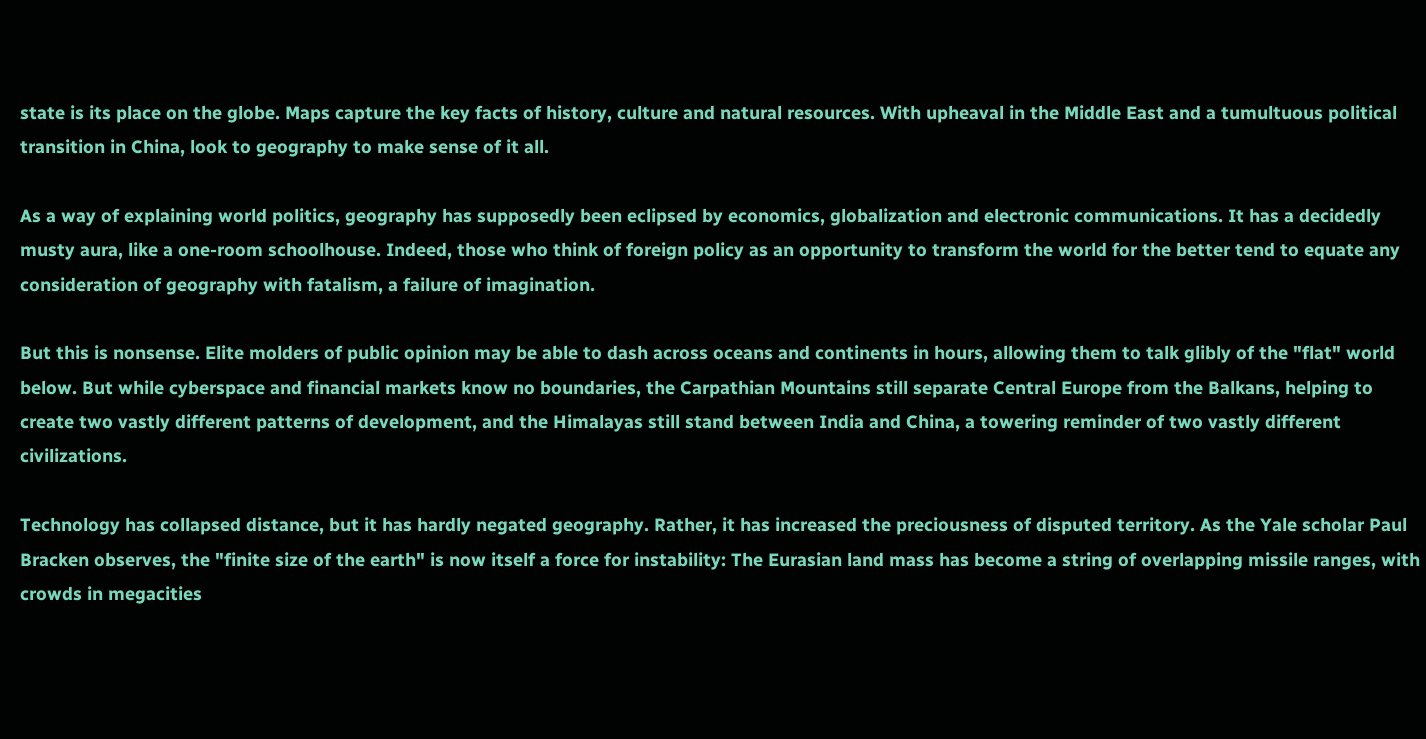state is its place on the globe. Maps capture the key facts of history, culture and natural resources. With upheaval in the Middle East and a tumultuous political transition in China, look to geography to make sense of it all.

As a way of explaining world politics, geography has supposedly been eclipsed by economics, globalization and electronic communications. It has a decidedly musty aura, like a one-room schoolhouse. Indeed, those who think of foreign policy as an opportunity to transform the world for the better tend to equate any consideration of geography with fatalism, a failure of imagination.

But this is nonsense. Elite molders of public opinion may be able to dash across oceans and continents in hours, allowing them to talk glibly of the "flat" world below. But while cyberspace and financial markets know no boundaries, the Carpathian Mountains still separate Central Europe from the Balkans, helping to create two vastly different patterns of development, and the Himalayas still stand between India and China, a towering reminder of two vastly different civilizations.

Technology has collapsed distance, but it has hardly negated geography. Rather, it has increased the preciousness of disputed territory. As the Yale scholar Paul Bracken observes, the "finite size of the earth" is now itself a force for instability: The Eurasian land mass has become a string of overlapping missile ranges, with crowds in megacities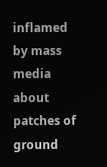inflamed by mass media about patches of ground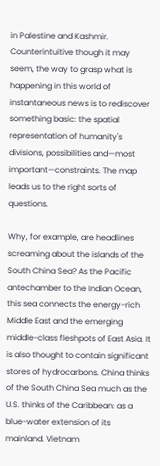in Palestine and Kashmir. Counterintuitive though it may seem, the way to grasp what is happening in this world of instantaneous news is to rediscover something basic: the spatial representation of humanity's divisions, possibilities and—most important—constraints. The map leads us to the right sorts of questions.

Why, for example, are headlines screaming about the islands of the South China Sea? As the Pacific antechamber to the Indian Ocean, this sea connects the energy-rich Middle East and the emerging middle-class fleshpots of East Asia. It is also thought to contain significant stores of hydrocarbons. China thinks of the South China Sea much as the U.S. thinks of the Caribbean: as a blue-water extension of its mainland. Vietnam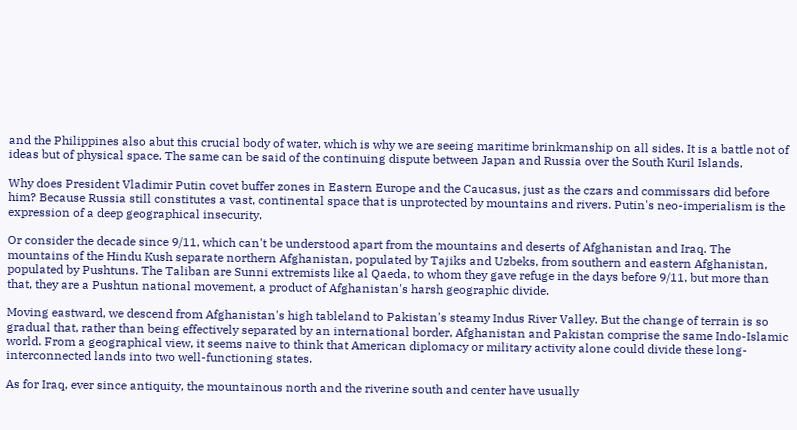and the Philippines also abut this crucial body of water, which is why we are seeing maritime brinkmanship on all sides. It is a battle not of ideas but of physical space. The same can be said of the continuing dispute between Japan and Russia over the South Kuril Islands.

Why does President Vladimir Putin covet buffer zones in Eastern Europe and the Caucasus, just as the czars and commissars did before him? Because Russia still constitutes a vast, continental space that is unprotected by mountains and rivers. Putin's neo-imperialism is the expression of a deep geographical insecurity.

Or consider the decade since 9/11, which can't be understood apart from the mountains and deserts of Afghanistan and Iraq. The mountains of the Hindu Kush separate northern Afghanistan, populated by Tajiks and Uzbeks, from southern and eastern Afghanistan, populated by Pushtuns. The Taliban are Sunni extremists like al Qaeda, to whom they gave refuge in the days before 9/11, but more than that, they are a Pushtun national movement, a product of Afghanistan's harsh geographic divide.

Moving eastward, we descend from Afghanistan's high tableland to Pakistan's steamy Indus River Valley. But the change of terrain is so gradual that, rather than being effectively separated by an international border, Afghanistan and Pakistan comprise the same Indo-Islamic world. From a geographical view, it seems naive to think that American diplomacy or military activity alone could divide these long-interconnected lands into two well-functioning states.

As for Iraq, ever since antiquity, the mountainous north and the riverine south and center have usually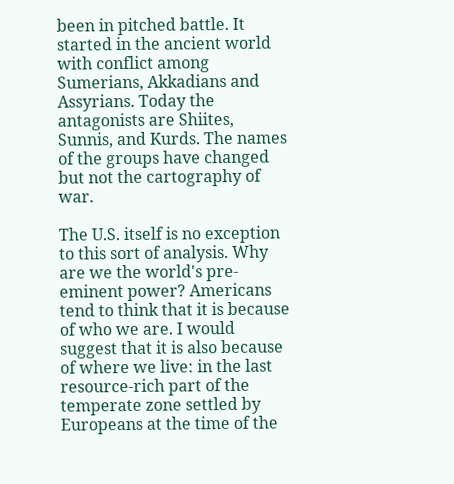been in pitched battle. It started in the ancient world with conflict among Sumerians, Akkadians and Assyrians. Today the antagonists are Shiites, Sunnis, and Kurds. The names of the groups have changed but not the cartography of war.

The U.S. itself is no exception to this sort of analysis. Why are we the world's pre-eminent power? Americans tend to think that it is because of who we are. I would suggest that it is also because of where we live: in the last resource-rich part of the temperate zone settled by Europeans at the time of the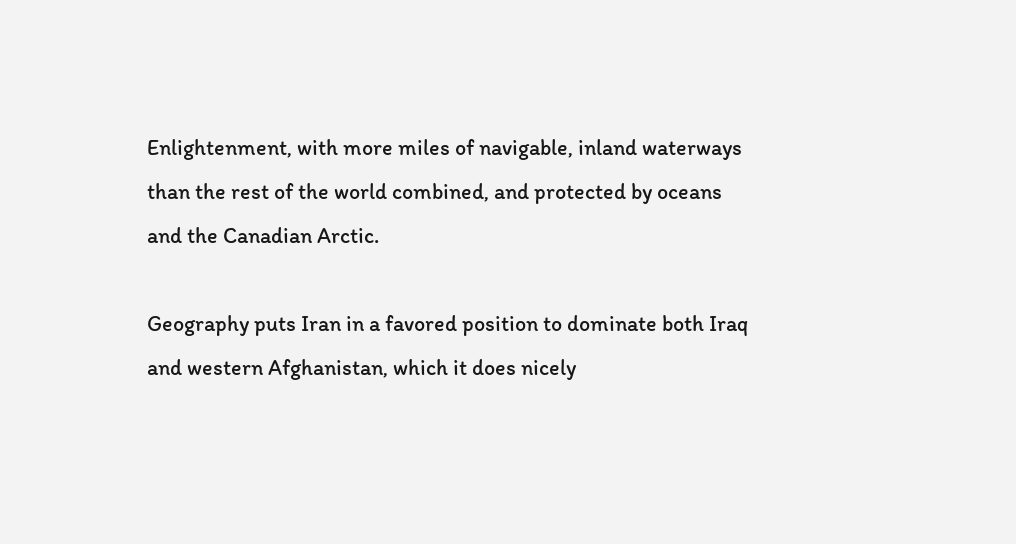Enlightenment, with more miles of navigable, inland waterways than the rest of the world combined, and protected by oceans and the Canadian Arctic.

Geography puts Iran in a favored position to dominate both Iraq and western Afghanistan, which it does nicely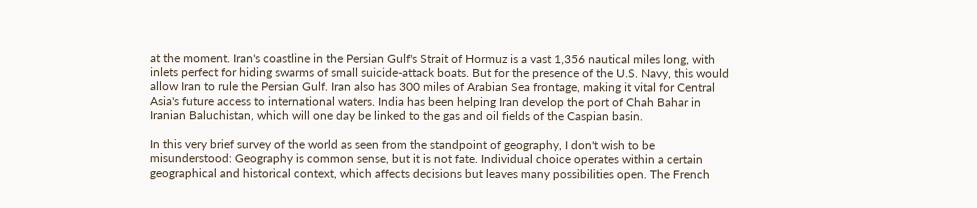at the moment. Iran's coastline in the Persian Gulf's Strait of Hormuz is a vast 1,356 nautical miles long, with inlets perfect for hiding swarms of small suicide-attack boats. But for the presence of the U.S. Navy, this would allow Iran to rule the Persian Gulf. Iran also has 300 miles of Arabian Sea frontage, making it vital for Central Asia's future access to international waters. India has been helping Iran develop the port of Chah Bahar in Iranian Baluchistan, which will one day be linked to the gas and oil fields of the Caspian basin.

In this very brief survey of the world as seen from the standpoint of geography, I don't wish to be misunderstood: Geography is common sense, but it is not fate. Individual choice operates within a certain geographical and historical context, which affects decisions but leaves many possibilities open. The French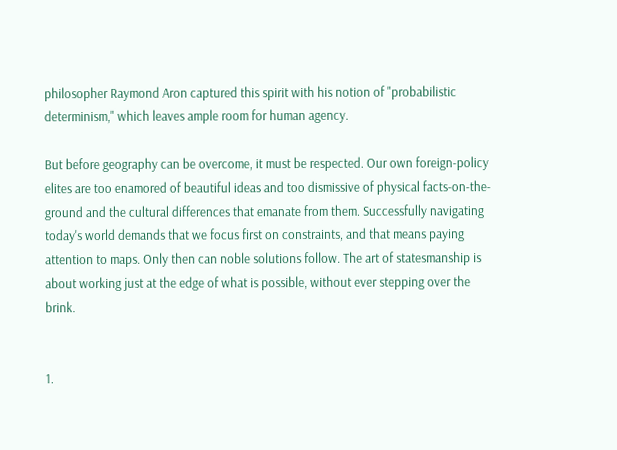philosopher Raymond Aron captured this spirit with his notion of "probabilistic determinism," which leaves ample room for human agency.

But before geography can be overcome, it must be respected. Our own foreign-policy elites are too enamored of beautiful ideas and too dismissive of physical facts-on-the-ground and the cultural differences that emanate from them. Successfully navigating today's world demands that we focus first on constraints, and that means paying attention to maps. Only then can noble solutions follow. The art of statesmanship is about working just at the edge of what is possible, without ever stepping over the brink.


1.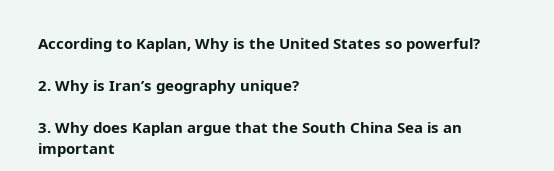According to Kaplan, Why is the United States so powerful?

2. Why is Iran’s geography unique?

3. Why does Kaplan argue that the South China Sea is an important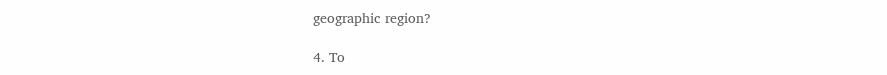geographic region?

4. To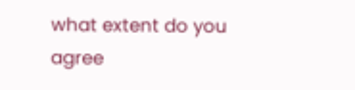what extent do you agree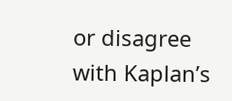or disagree with Kaplan’s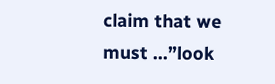claim that we must …”look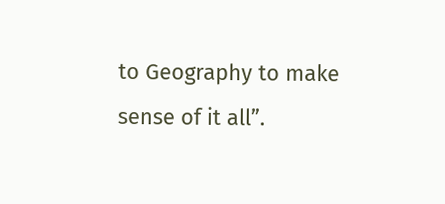to Geography to make sense of it all”.